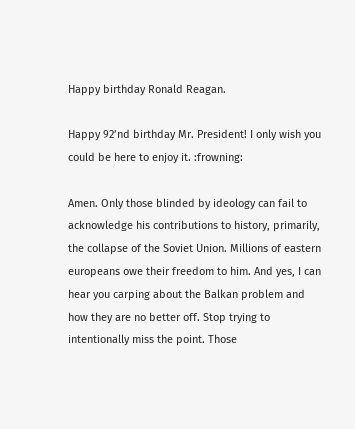Happy birthday Ronald Reagan.

Happy 92’nd birthday Mr. President! I only wish you could be here to enjoy it. :frowning:

Amen. Only those blinded by ideology can fail to acknowledge his contributions to history, primarily, the collapse of the Soviet Union. Millions of eastern europeans owe their freedom to him. And yes, I can hear you carping about the Balkan problem and how they are no better off. Stop trying to intentionally miss the point. Those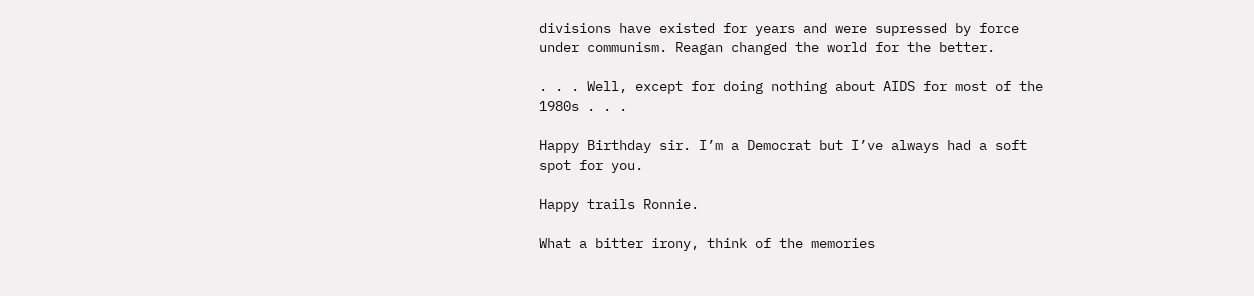divisions have existed for years and were supressed by force under communism. Reagan changed the world for the better.

. . . Well, except for doing nothing about AIDS for most of the 1980s . . .

Happy Birthday sir. I’m a Democrat but I’ve always had a soft spot for you.

Happy trails Ronnie.

What a bitter irony, think of the memories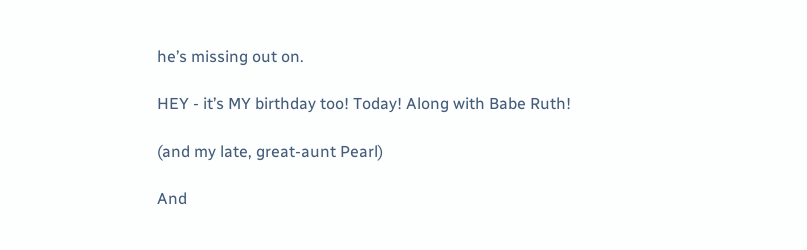he’s missing out on.

HEY - it’s MY birthday too! Today! Along with Babe Ruth!

(and my late, great-aunt Pearl)

And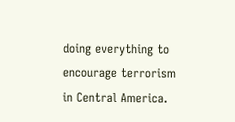doing everything to encourage terrorism in Central America.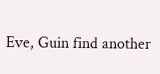Eve, Guin find another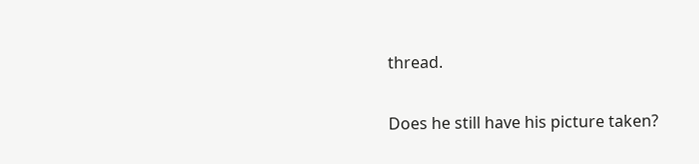thread.

Does he still have his picture taken?